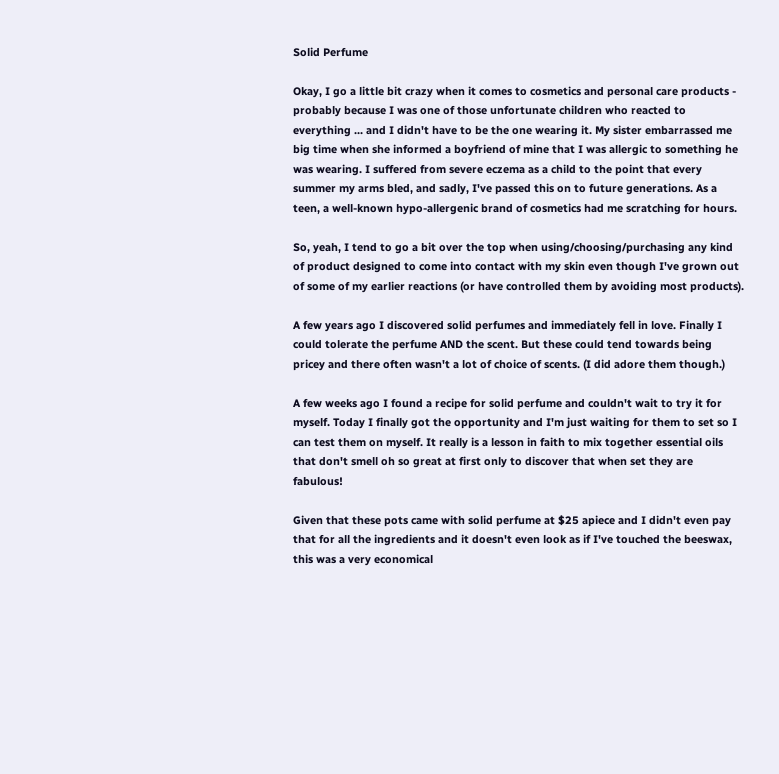Solid Perfume

Okay, I go a little bit crazy when it comes to cosmetics and personal care products - probably because I was one of those unfortunate children who reacted to everything ... and I didn't have to be the one wearing it. My sister embarrassed me big time when she informed a boyfriend of mine that I was allergic to something he was wearing. I suffered from severe eczema as a child to the point that every summer my arms bled, and sadly, I've passed this on to future generations. As a teen, a well-known hypo-allergenic brand of cosmetics had me scratching for hours.

So, yeah, I tend to go a bit over the top when using/choosing/purchasing any kind of product designed to come into contact with my skin even though I've grown out of some of my earlier reactions (or have controlled them by avoiding most products).

A few years ago I discovered solid perfumes and immediately fell in love. Finally I could tolerate the perfume AND the scent. But these could tend towards being pricey and there often wasn't a lot of choice of scents. (I did adore them though.)

A few weeks ago I found a recipe for solid perfume and couldn't wait to try it for myself. Today I finally got the opportunity and I'm just waiting for them to set so I can test them on myself. It really is a lesson in faith to mix together essential oils that don't smell oh so great at first only to discover that when set they are fabulous!

Given that these pots came with solid perfume at $25 apiece and I didn't even pay that for all the ingredients and it doesn't even look as if I've touched the beeswax, this was a very economical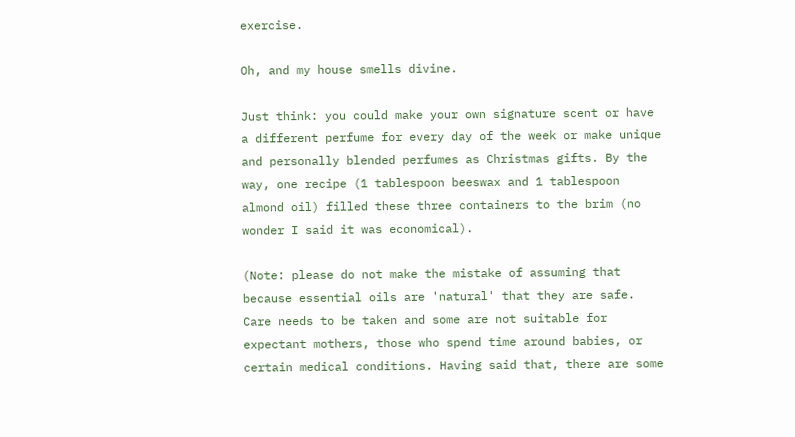exercise.

Oh, and my house smells divine.

Just think: you could make your own signature scent or have a different perfume for every day of the week or make unique and personally blended perfumes as Christmas gifts. By the way, one recipe (1 tablespoon beeswax and 1 tablespoon almond oil) filled these three containers to the brim (no wonder I said it was economical).

(Note: please do not make the mistake of assuming that because essential oils are 'natural' that they are safe. Care needs to be taken and some are not suitable for expectant mothers, those who spend time around babies, or certain medical conditions. Having said that, there are some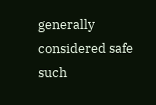generally considered safe such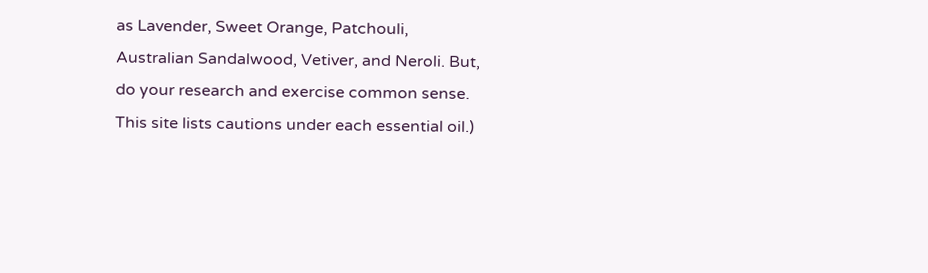as Lavender, Sweet Orange, Patchouli, Australian Sandalwood, Vetiver, and Neroli. But, do your research and exercise common sense. This site lists cautions under each essential oil.)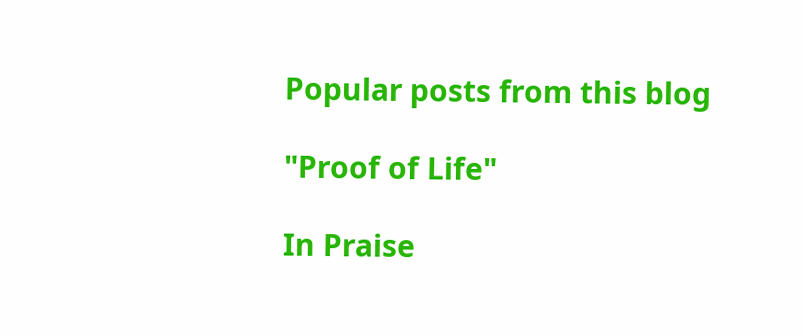Popular posts from this blog

"Proof of Life"

In Praise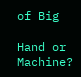of Big

Hand or Machine?